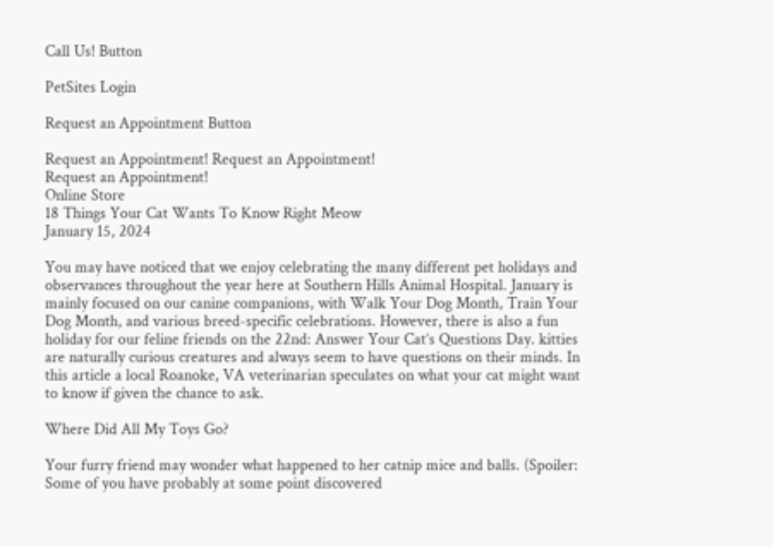Call Us! Button

PetSites Login

Request an Appointment Button

Request an Appointment! Request an Appointment!
Request an Appointment!
Online Store
18 Things Your Cat Wants To Know Right Meow
January 15, 2024

You may have noticed that we enjoy celebrating the many different pet holidays and observances throughout the year here at Southern Hills Animal Hospital. January is mainly focused on our canine companions, with Walk Your Dog Month, Train Your Dog Month, and various breed-specific celebrations. However, there is also a fun holiday for our feline friends on the 22nd: Answer Your Cat’s Questions Day. kitties are naturally curious creatures and always seem to have questions on their minds. In this article a local Roanoke, VA veterinarian speculates on what your cat might want to know if given the chance to ask.

Where Did All My Toys Go?

Your furry friend may wonder what happened to her catnip mice and balls. (Spoiler: Some of you have probably at some point discovered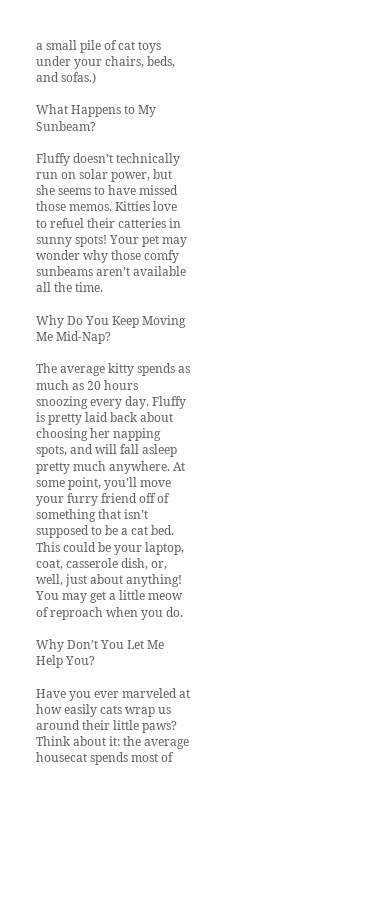a small pile of cat toys under your chairs, beds, and sofas.)

What Happens to My Sunbeam?

Fluffy doesn’t technically run on solar power, but she seems to have missed those memos. Kitties love to refuel their catteries in sunny spots! Your pet may wonder why those comfy sunbeams aren’t available all the time.

Why Do You Keep Moving Me Mid-Nap?

The average kitty spends as much as 20 hours snoozing every day. Fluffy is pretty laid back about choosing her napping spots, and will fall asleep pretty much anywhere. At some point, you’ll move your furry friend off of something that isn’t supposed to be a cat bed. This could be your laptop, coat, casserole dish, or, well, just about anything! You may get a little meow of reproach when you do.

Why Don’t You Let Me Help You?

Have you ever marveled at how easily cats wrap us around their little paws? Think about it: the average housecat spends most of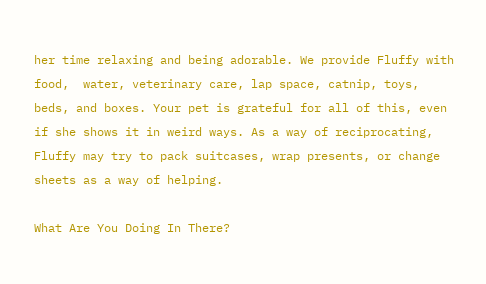her time relaxing and being adorable. We provide Fluffy with food,  water, veterinary care, lap space, catnip, toys, beds, and boxes. Your pet is grateful for all of this, even if she shows it in weird ways. As a way of reciprocating, Fluffy may try to pack suitcases, wrap presents, or change sheets as a way of helping.

What Are You Doing In There?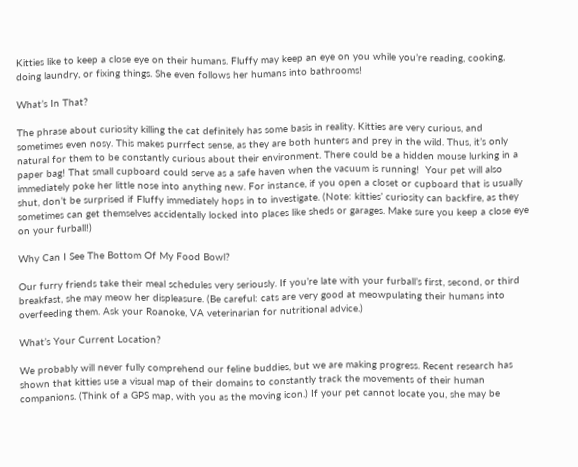Kitties like to keep a close eye on their humans. Fluffy may keep an eye on you while you’re reading, cooking, doing laundry, or fixing things. She even follows her humans into bathrooms!

What’s In That?

The phrase about curiosity killing the cat definitely has some basis in reality. Kitties are very curious, and sometimes even nosy. This makes purrfect sense, as they are both hunters and prey in the wild. Thus, it’s only natural for them to be constantly curious about their environment. There could be a hidden mouse lurking in a paper bag! That small cupboard could serve as a safe haven when the vacuum is running!  Your pet will also immediately poke her little nose into anything new. For instance, if you open a closet or cupboard that is usually shut, don’t be surprised if Fluffy immediately hops in to investigate. (Note: kitties’ curiosity can backfire, as they sometimes can get themselves accidentally locked into places like sheds or garages. Make sure you keep a close eye on your furball!)

Why Can I See The Bottom Of My Food Bowl?

Our furry friends take their meal schedules very seriously. If you’re late with your furball’s first, second, or third breakfast, she may meow her displeasure. (Be careful: cats are very good at meowpulating their humans into overfeeding them. Ask your Roanoke, VA veterinarian for nutritional advice.)

What’s Your Current Location?

We probably will never fully comprehend our feline buddies, but we are making progress. Recent research has shown that kitties use a visual map of their domains to constantly track the movements of their human companions. (Think of a GPS map, with you as the moving icon.) If your pet cannot locate you, she may be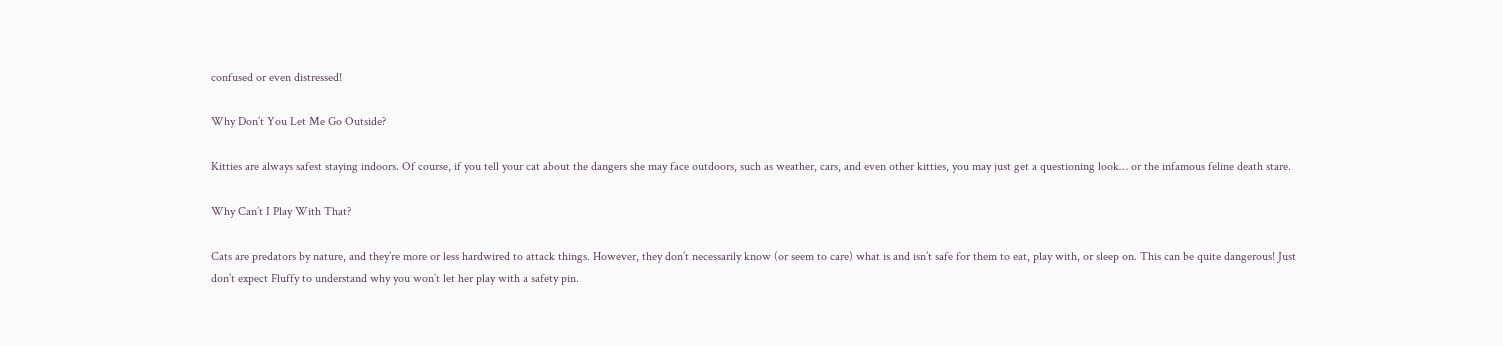confused or even distressed!

Why Don’t You Let Me Go Outside?

Kitties are always safest staying indoors. Of course, if you tell your cat about the dangers she may face outdoors, such as weather, cars, and even other kitties, you may just get a questioning look… or the infamous feline death stare.

Why Can’t I Play With That?

Cats are predators by nature, and they’re more or less hardwired to attack things. However, they don’t necessarily know (or seem to care) what is and isn’t safe for them to eat, play with, or sleep on. This can be quite dangerous! Just don’t expect Fluffy to understand why you won’t let her play with a safety pin.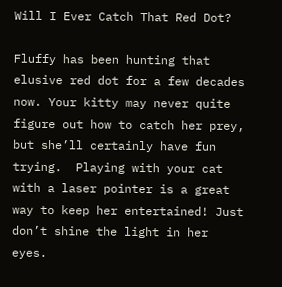Will I Ever Catch That Red Dot?

Fluffy has been hunting that elusive red dot for a few decades now. Your kitty may never quite figure out how to catch her prey, but she’ll certainly have fun trying.  Playing with your cat with a laser pointer is a great way to keep her entertained! Just don’t shine the light in her eyes.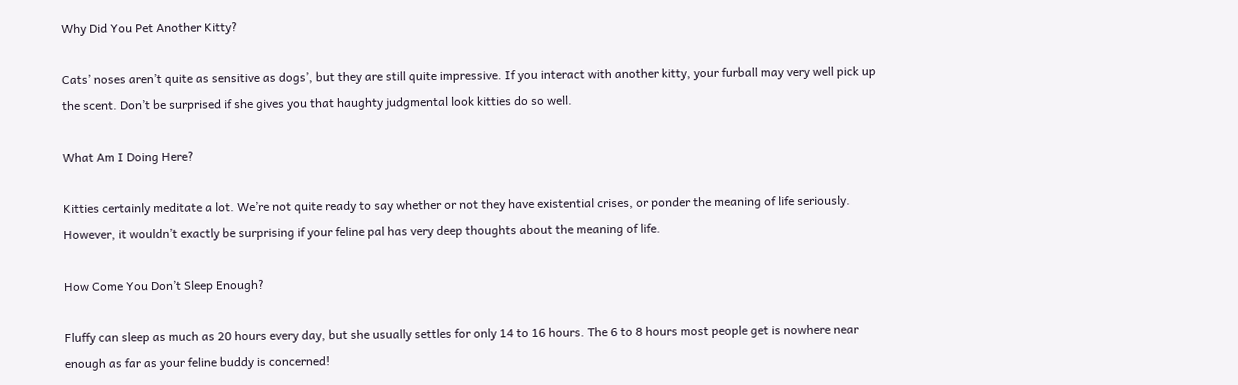Why Did You Pet Another Kitty?

Cats’ noses aren’t quite as sensitive as dogs’, but they are still quite impressive. If you interact with another kitty, your furball may very well pick up the scent. Don’t be surprised if she gives you that haughty judgmental look kitties do so well.

What Am I Doing Here?

Kitties certainly meditate a lot. We’re not quite ready to say whether or not they have existential crises, or ponder the meaning of life seriously. However, it wouldn’t exactly be surprising if your feline pal has very deep thoughts about the meaning of life.

How Come You Don’t Sleep Enough?

Fluffy can sleep as much as 20 hours every day, but she usually settles for only 14 to 16 hours. The 6 to 8 hours most people get is nowhere near enough as far as your feline buddy is concerned!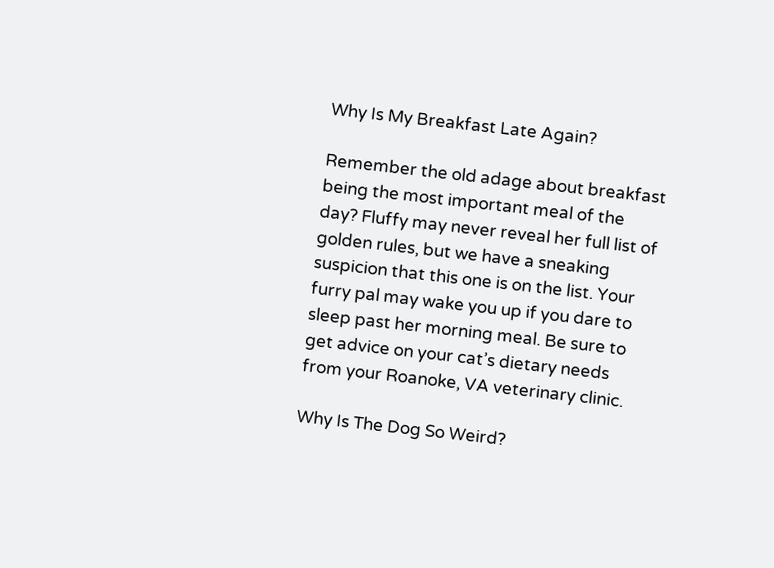Why Is My Breakfast Late Again?

Remember the old adage about breakfast being the most important meal of the day? Fluffy may never reveal her full list of golden rules, but we have a sneaking suspicion that this one is on the list. Your furry pal may wake you up if you dare to sleep past her morning meal. Be sure to get advice on your cat’s dietary needs from your Roanoke, VA veterinary clinic.

Why Is The Dog So Weird?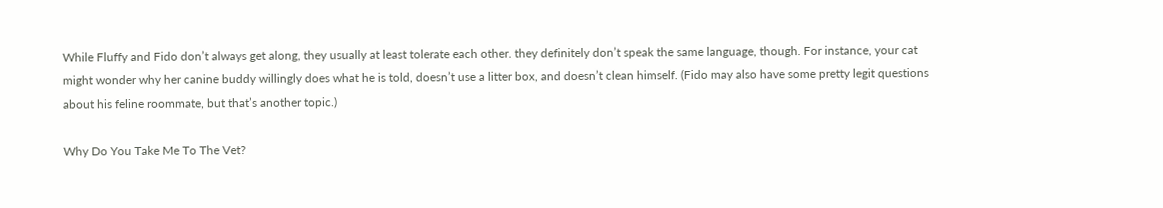While Fluffy and Fido don’t always get along, they usually at least tolerate each other. they definitely don’t speak the same language, though. For instance, your cat might wonder why her canine buddy willingly does what he is told, doesn’t use a litter box, and doesn’t clean himself. (Fido may also have some pretty legit questions about his feline roommate, but that’s another topic.)

Why Do You Take Me To The Vet?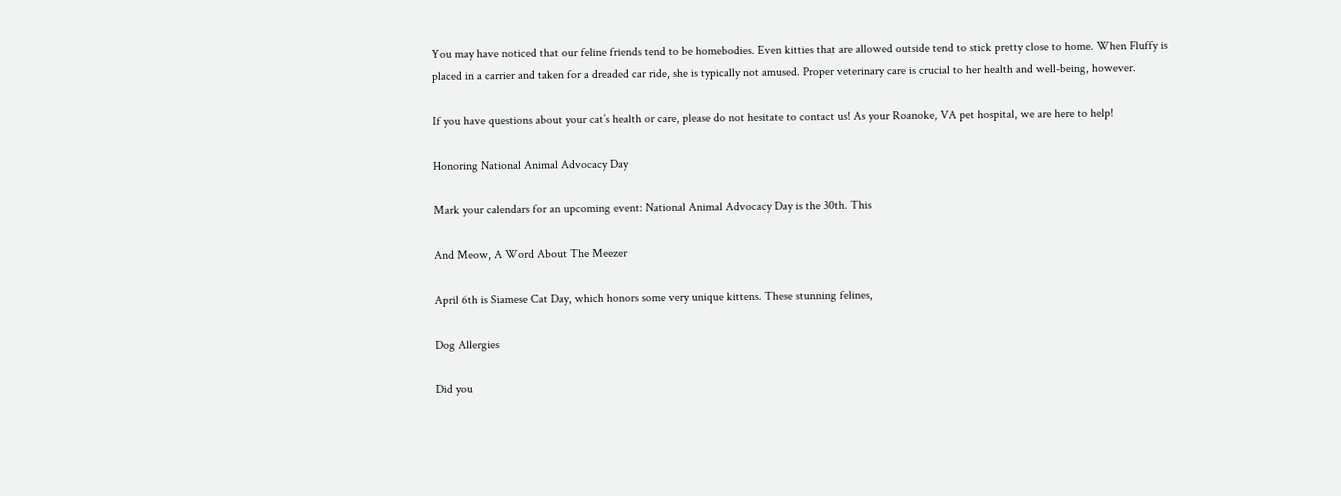You may have noticed that our feline friends tend to be homebodies. Even kitties that are allowed outside tend to stick pretty close to home. When Fluffy is placed in a carrier and taken for a dreaded car ride, she is typically not amused. Proper veterinary care is crucial to her health and well-being, however.

If you have questions about your cat’s health or care, please do not hesitate to contact us! As your Roanoke, VA pet hospital, we are here to help!

Honoring National Animal Advocacy Day

Mark your calendars for an upcoming event: National Animal Advocacy Day is the 30th. This

And Meow, A Word About The Meezer

April 6th is Siamese Cat Day, which honors some very unique kittens. These stunning felines,

Dog Allergies

Did you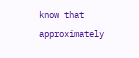know that approximately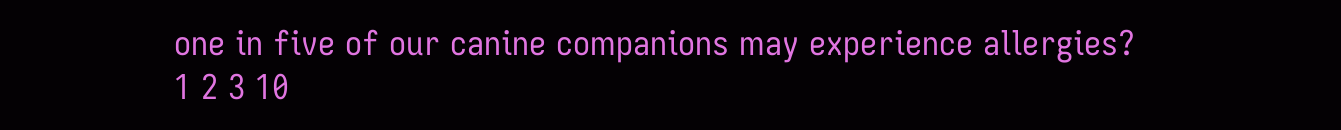one in five of our canine companions may experience allergies?
1 2 3 10